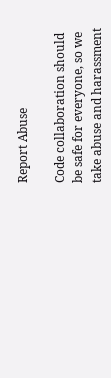Report Abuse

Code collaboration should be safe for everyone, so we take abuse and harassment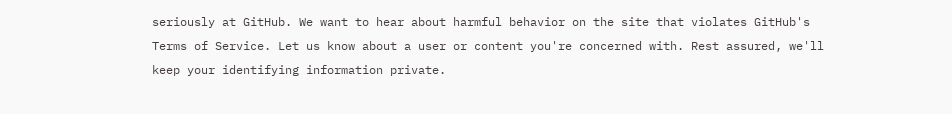seriously at GitHub. We want to hear about harmful behavior on the site that violates GitHub's Terms of Service. Let us know about a user or content you're concerned with. Rest assured, we'll keep your identifying information private.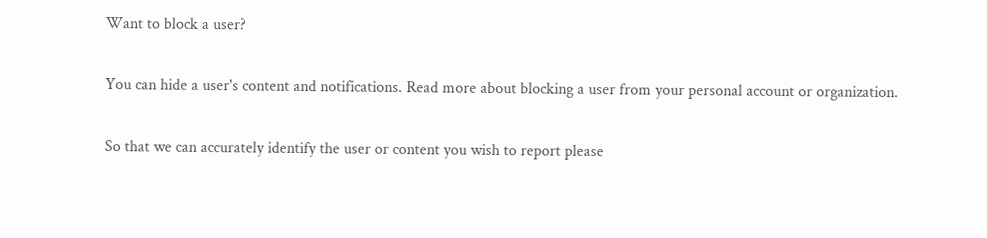Want to block a user?

You can hide a user's content and notifications. Read more about blocking a user from your personal account or organization.

So that we can accurately identify the user or content you wish to report please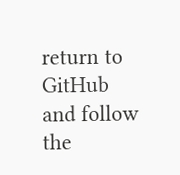return to GitHub and follow the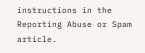instructions in the Reporting Abuse or Spam article.